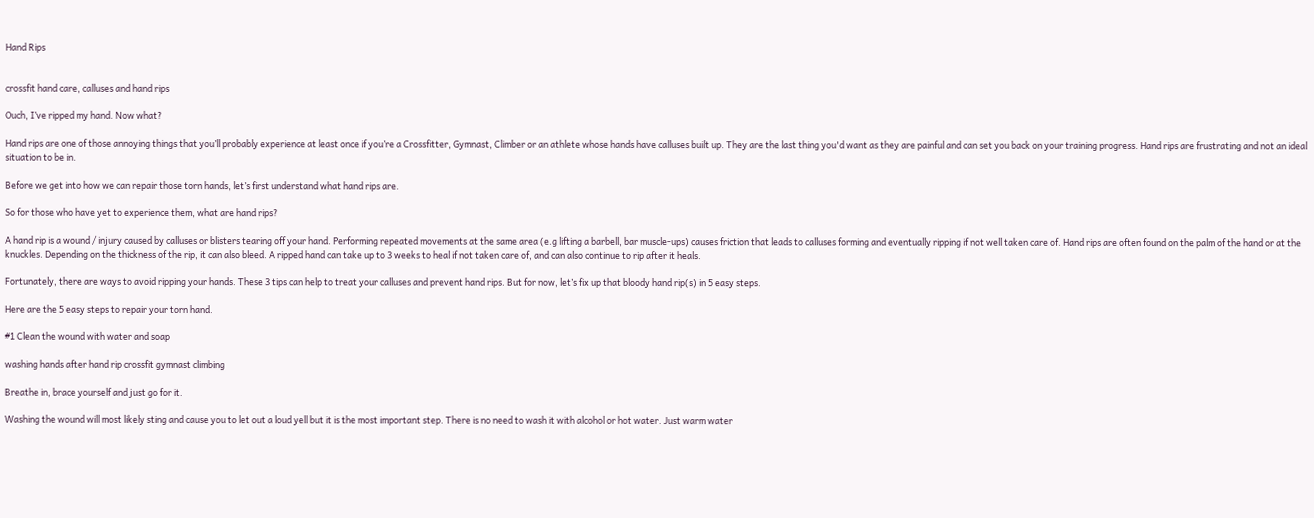Hand Rips


crossfit hand care, calluses and hand rips

Ouch, I’ve ripped my hand. Now what?

Hand rips are one of those annoying things that you’ll probably experience at least once if you’re a Crossfitter, Gymnast, Climber or an athlete whose hands have calluses built up. They are the last thing you'd want as they are painful and can set you back on your training progress. Hand rips are frustrating and not an ideal situation to be in.

Before we get into how we can repair those torn hands, let’s first understand what hand rips are.

So for those who have yet to experience them, what are hand rips?

A hand rip is a wound / injury caused by calluses or blisters tearing off your hand. Performing repeated movements at the same area (e.g lifting a barbell, bar muscle-ups) causes friction that leads to calluses forming and eventually ripping if not well taken care of. Hand rips are often found on the palm of the hand or at the knuckles. Depending on the thickness of the rip, it can also bleed. A ripped hand can take up to 3 weeks to heal if not taken care of, and can also continue to rip after it heals.

Fortunately, there are ways to avoid ripping your hands. These 3 tips can help to treat your calluses and prevent hand rips. But for now, let’s fix up that bloody hand rip(s) in 5 easy steps.

Here are the 5 easy steps to repair your torn hand.

#1 Clean the wound with water and soap

washing hands after hand rip crossfit gymnast climbing

Breathe in, brace yourself and just go for it.

Washing the wound will most likely sting and cause you to let out a loud yell but it is the most important step. There is no need to wash it with alcohol or hot water. Just warm water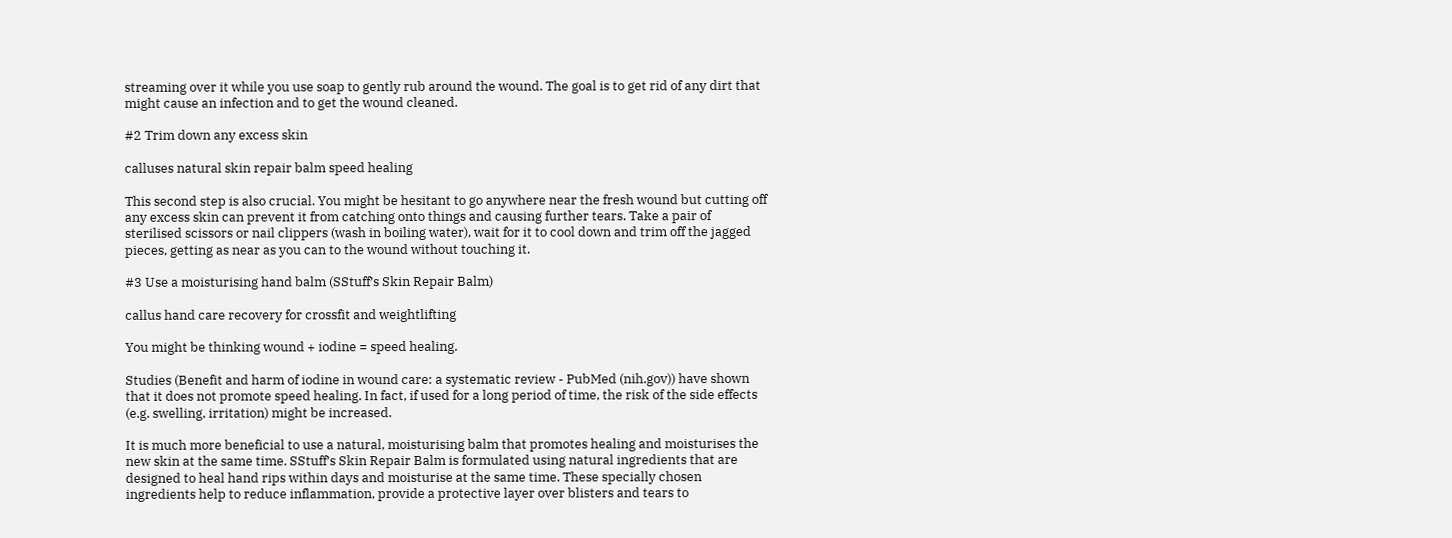streaming over it while you use soap to gently rub around the wound. The goal is to get rid of any dirt that might cause an infection and to get the wound cleaned.

#2 Trim down any excess skin

calluses natural skin repair balm speed healing

This second step is also crucial. You might be hesitant to go anywhere near the fresh wound but cutting off any excess skin can prevent it from catching onto things and causing further tears. Take a pair of sterilised scissors or nail clippers (wash in boiling water), wait for it to cool down and trim off the jagged pieces, getting as near as you can to the wound without touching it.

#3 Use a moisturising hand balm (SStuff’s Skin Repair Balm)

callus hand care recovery for crossfit and weightlifting

You might be thinking wound + iodine = speed healing.

Studies (Benefit and harm of iodine in wound care: a systematic review - PubMed (nih.gov)) have shown that it does not promote speed healing. In fact, if used for a long period of time, the risk of the side effects (e.g. swelling, irritation) might be increased.

It is much more beneficial to use a natural, moisturising balm that promotes healing and moisturises the new skin at the same time. SStuff’s Skin Repair Balm is formulated using natural ingredients that are designed to heal hand rips within days and moisturise at the same time. These specially chosen ingredients help to reduce inflammation, provide a protective layer over blisters and tears to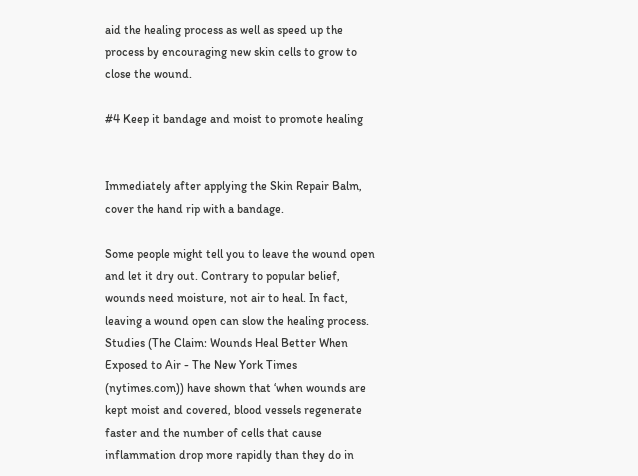aid the healing process as well as speed up the process by encouraging new skin cells to grow to close the wound.

#4 Keep it bandage and moist to promote healing


Immediately after applying the Skin Repair Balm, cover the hand rip with a bandage.

Some people might tell you to leave the wound open and let it dry out. Contrary to popular belief, wounds need moisture, not air to heal. In fact, leaving a wound open can slow the healing process. Studies (The Claim: Wounds Heal Better When Exposed to Air - The New York Times (nytimes.com)) have shown that ‘when wounds are kept moist and covered, blood vessels regenerate faster and the number of cells that cause inflammation drop more rapidly than they do in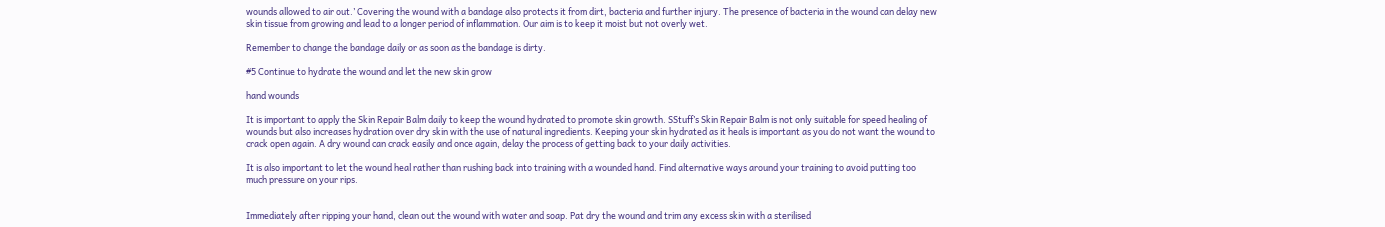wounds allowed to air out.’ Covering the wound with a bandage also protects it from dirt, bacteria and further injury. The presence of bacteria in the wound can delay new skin tissue from growing and lead to a longer period of inflammation. Our aim is to keep it moist but not overly wet.

Remember to change the bandage daily or as soon as the bandage is dirty.

#5 Continue to hydrate the wound and let the new skin grow

hand wounds

It is important to apply the Skin Repair Balm daily to keep the wound hydrated to promote skin growth. SStuff’s Skin Repair Balm is not only suitable for speed healing of wounds but also increases hydration over dry skin with the use of natural ingredients. Keeping your skin hydrated as it heals is important as you do not want the wound to crack open again. A dry wound can crack easily and once again, delay the process of getting back to your daily activities.

It is also important to let the wound heal rather than rushing back into training with a wounded hand. Find alternative ways around your training to avoid putting too much pressure on your rips.


Immediately after ripping your hand, clean out the wound with water and soap. Pat dry the wound and trim any excess skin with a sterilised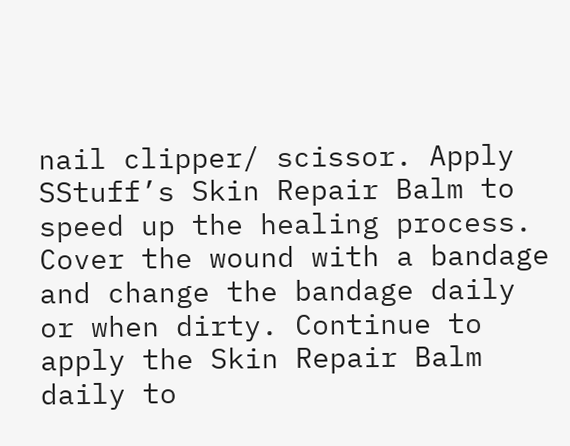nail clipper/ scissor. Apply SStuff’s Skin Repair Balm to speed up the healing process. Cover the wound with a bandage and change the bandage daily or when dirty. Continue to apply the Skin Repair Balm daily to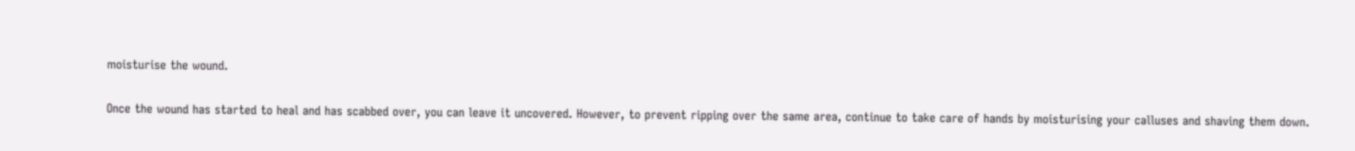moisturise the wound.

Once the wound has started to heal and has scabbed over, you can leave it uncovered. However, to prevent ripping over the same area, continue to take care of hands by moisturising your calluses and shaving them down.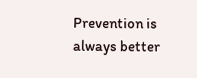Prevention is always better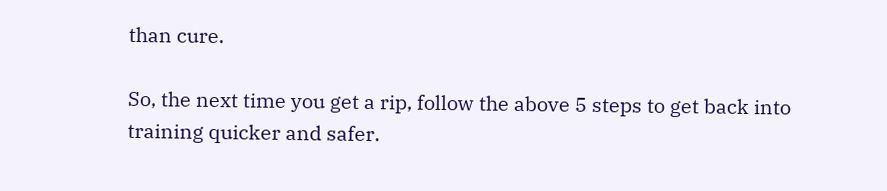than cure.

So, the next time you get a rip, follow the above 5 steps to get back into training quicker and safer.